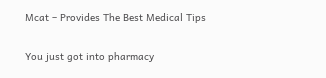Mcat – Provides The Best Medical Tips

You just got into pharmacy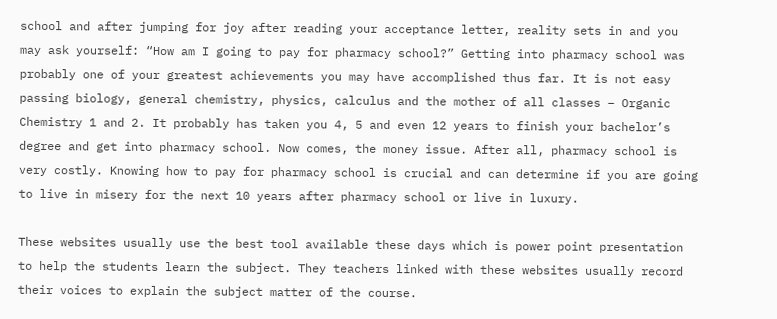school and after jumping for joy after reading your acceptance letter, reality sets in and you may ask yourself: “How am I going to pay for pharmacy school?” Getting into pharmacy school was probably one of your greatest achievements you may have accomplished thus far. It is not easy passing biology, general chemistry, physics, calculus and the mother of all classes – Organic Chemistry 1 and 2. It probably has taken you 4, 5 and even 12 years to finish your bachelor’s degree and get into pharmacy school. Now comes, the money issue. After all, pharmacy school is very costly. Knowing how to pay for pharmacy school is crucial and can determine if you are going to live in misery for the next 10 years after pharmacy school or live in luxury.

These websites usually use the best tool available these days which is power point presentation to help the students learn the subject. They teachers linked with these websites usually record their voices to explain the subject matter of the course.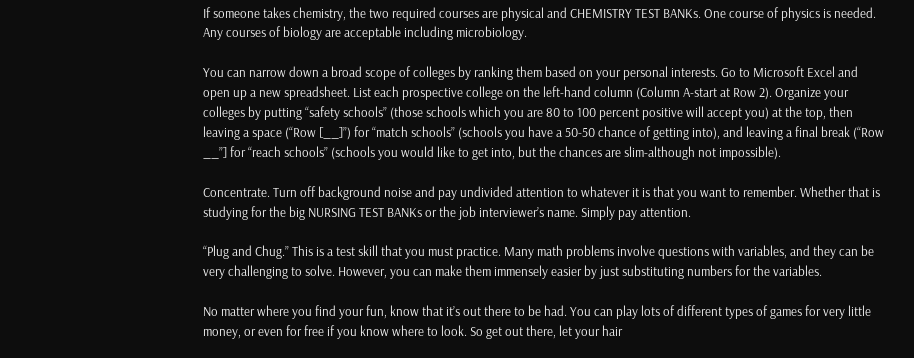If someone takes chemistry, the two required courses are physical and CHEMISTRY TEST BANKs. One course of physics is needed. Any courses of biology are acceptable including microbiology.

You can narrow down a broad scope of colleges by ranking them based on your personal interests. Go to Microsoft Excel and open up a new spreadsheet. List each prospective college on the left-hand column (Column A-start at Row 2). Organize your colleges by putting “safety schools” (those schools which you are 80 to 100 percent positive will accept you) at the top, then leaving a space (“Row [__]”) for “match schools” (schools you have a 50-50 chance of getting into), and leaving a final break (“Row __”] for “reach schools” (schools you would like to get into, but the chances are slim-although not impossible).

Concentrate. Turn off background noise and pay undivided attention to whatever it is that you want to remember. Whether that is studying for the big NURSING TEST BANKs or the job interviewer’s name. Simply pay attention.

“Plug and Chug.” This is a test skill that you must practice. Many math problems involve questions with variables, and they can be very challenging to solve. However, you can make them immensely easier by just substituting numbers for the variables.

No matter where you find your fun, know that it’s out there to be had. You can play lots of different types of games for very little money, or even for free if you know where to look. So get out there, let your hair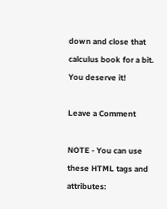down and close that calculus book for a bit. You deserve it!

Leave a Comment

NOTE - You can use these HTML tags and attributes: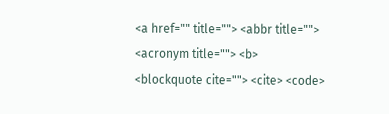<a href="" title=""> <abbr title=""> <acronym title=""> <b> <blockquote cite=""> <cite> <code>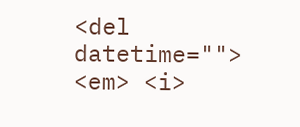<del datetime=""> <em> <i>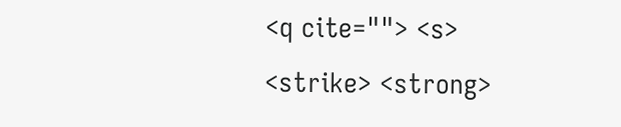<q cite=""> <s> <strike> <strong>